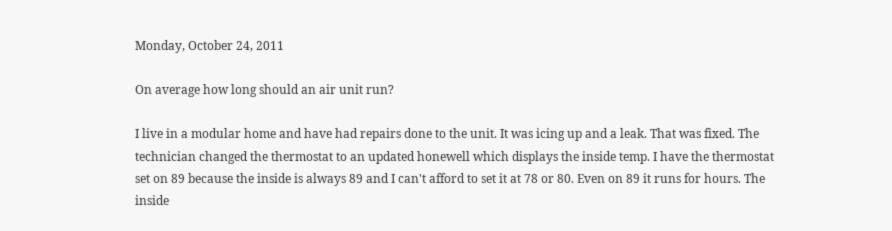Monday, October 24, 2011

On average how long should an air unit run?

I live in a modular home and have had repairs done to the unit. It was icing up and a leak. That was fixed. The technician changed the thermostat to an updated honewell which displays the inside temp. I have the thermostat set on 89 because the inside is always 89 and I can't afford to set it at 78 or 80. Even on 89 it runs for hours. The inside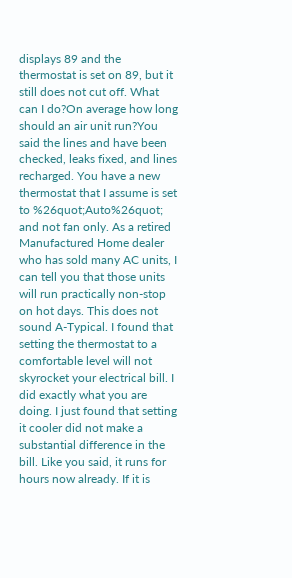displays 89 and the thermostat is set on 89, but it still does not cut off. What can I do?On average how long should an air unit run?You said the lines and have been checked, leaks fixed, and lines recharged. You have a new thermostat that I assume is set to %26quot;Auto%26quot; and not fan only. As a retired Manufactured Home dealer who has sold many AC units, I can tell you that those units will run practically non-stop on hot days. This does not sound A-Typical. I found that setting the thermostat to a comfortable level will not skyrocket your electrical bill. I did exactly what you are doing. I just found that setting it cooler did not make a substantial difference in the bill. Like you said, it runs for hours now already. If it is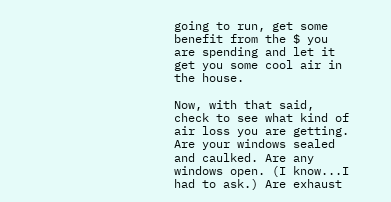going to run, get some benefit from the $ you are spending and let it get you some cool air in the house.

Now, with that said, check to see what kind of air loss you are getting. Are your windows sealed and caulked. Are any windows open. (I know...I had to ask.) Are exhaust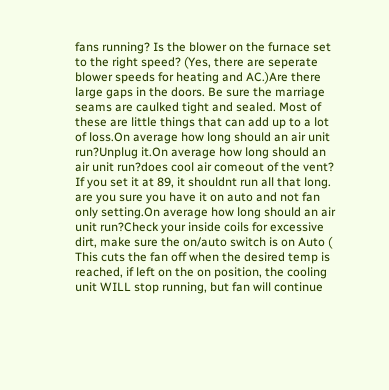fans running? Is the blower on the furnace set to the right speed? (Yes, there are seperate blower speeds for heating and AC.)Are there large gaps in the doors. Be sure the marriage seams are caulked tight and sealed. Most of these are little things that can add up to a lot of loss.On average how long should an air unit run?Unplug it.On average how long should an air unit run?does cool air comeout of the vent? If you set it at 89, it shouldnt run all that long. are you sure you have it on auto and not fan only setting.On average how long should an air unit run?Check your inside coils for excessive dirt, make sure the on/auto switch is on Auto ( This cuts the fan off when the desired temp is reached, if left on the on position, the cooling unit WILL stop running, but fan will continue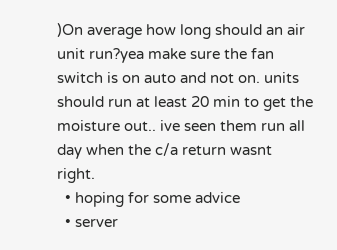)On average how long should an air unit run?yea make sure the fan switch is on auto and not on. units should run at least 20 min to get the moisture out.. ive seen them run all day when the c/a return wasnt right.
  • hoping for some advice
  • server